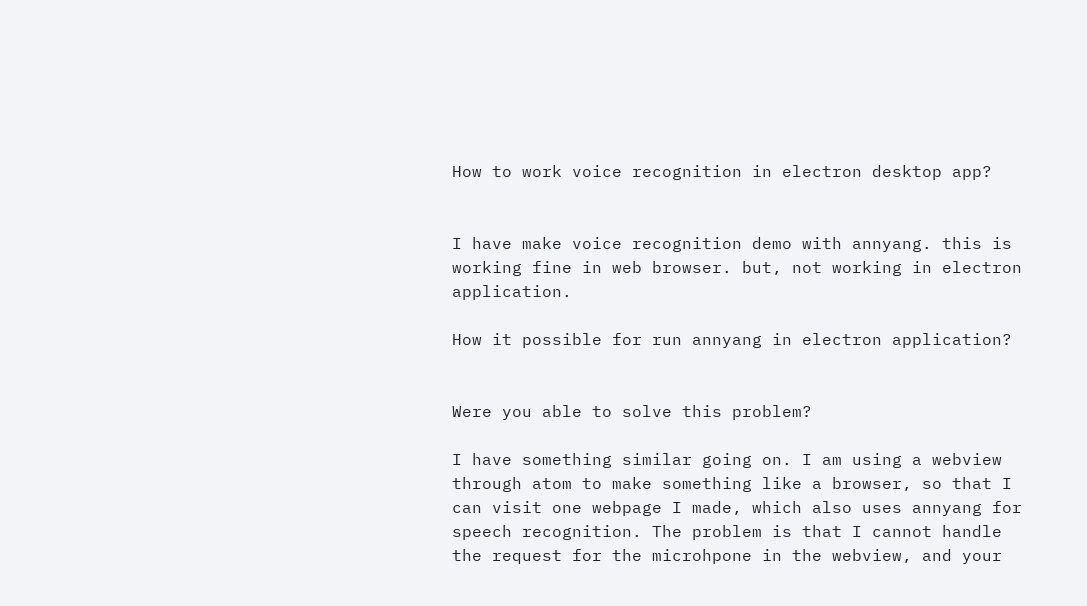How to work voice recognition in electron desktop app?


I have make voice recognition demo with annyang. this is working fine in web browser. but, not working in electron application.

How it possible for run annyang in electron application?


Were you able to solve this problem?

I have something similar going on. I am using a webview through atom to make something like a browser, so that I can visit one webpage I made, which also uses annyang for speech recognition. The problem is that I cannot handle the request for the microhpone in the webview, and your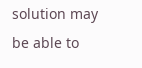solution may be able to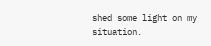shed some light on my situation.